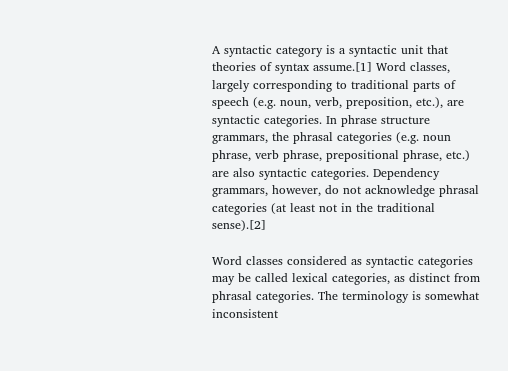A syntactic category is a syntactic unit that theories of syntax assume.[1] Word classes, largely corresponding to traditional parts of speech (e.g. noun, verb, preposition, etc.), are syntactic categories. In phrase structure grammars, the phrasal categories (e.g. noun phrase, verb phrase, prepositional phrase, etc.) are also syntactic categories. Dependency grammars, however, do not acknowledge phrasal categories (at least not in the traditional sense).[2]

Word classes considered as syntactic categories may be called lexical categories, as distinct from phrasal categories. The terminology is somewhat inconsistent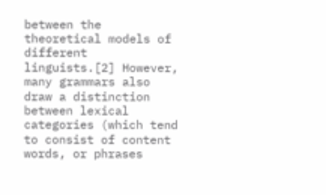between the theoretical models of different linguists.[2] However, many grammars also draw a distinction between lexical categories (which tend to consist of content words, or phrases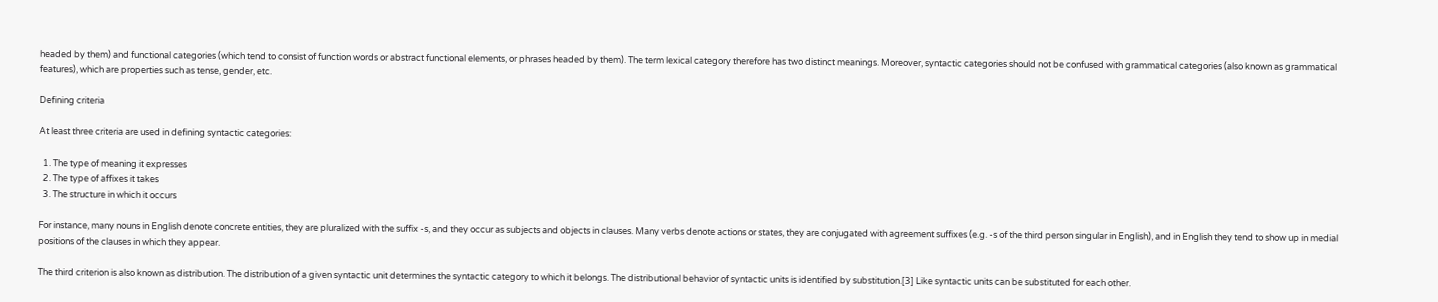headed by them) and functional categories (which tend to consist of function words or abstract functional elements, or phrases headed by them). The term lexical category therefore has two distinct meanings. Moreover, syntactic categories should not be confused with grammatical categories (also known as grammatical features), which are properties such as tense, gender, etc.

Defining criteria

At least three criteria are used in defining syntactic categories:

  1. The type of meaning it expresses
  2. The type of affixes it takes
  3. The structure in which it occurs

For instance, many nouns in English denote concrete entities, they are pluralized with the suffix -s, and they occur as subjects and objects in clauses. Many verbs denote actions or states, they are conjugated with agreement suffixes (e.g. -s of the third person singular in English), and in English they tend to show up in medial positions of the clauses in which they appear.

The third criterion is also known as distribution. The distribution of a given syntactic unit determines the syntactic category to which it belongs. The distributional behavior of syntactic units is identified by substitution.[3] Like syntactic units can be substituted for each other.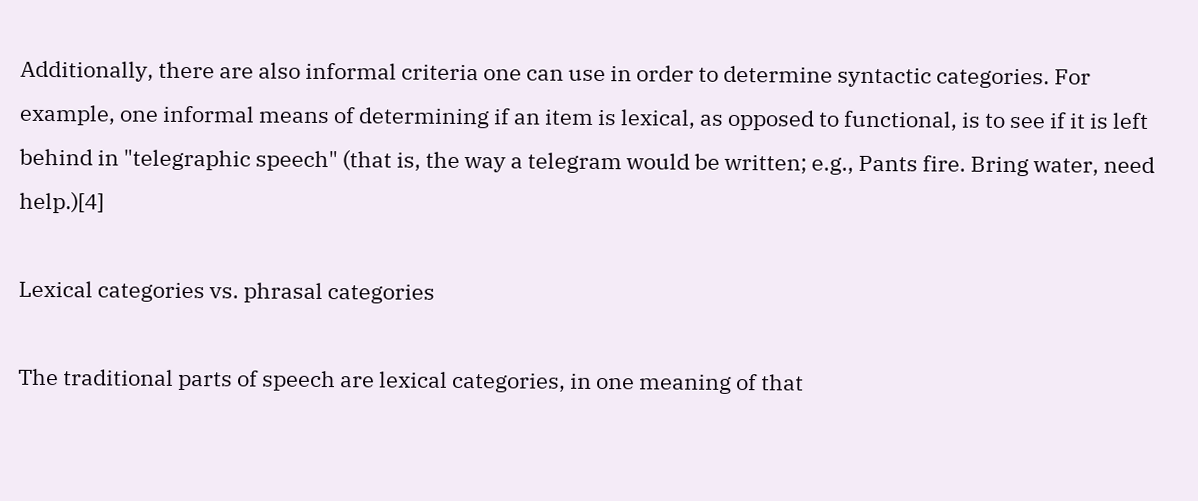Additionally, there are also informal criteria one can use in order to determine syntactic categories. For example, one informal means of determining if an item is lexical, as opposed to functional, is to see if it is left behind in "telegraphic speech" (that is, the way a telegram would be written; e.g., Pants fire. Bring water, need help.)[4]

Lexical categories vs. phrasal categories

The traditional parts of speech are lexical categories, in one meaning of that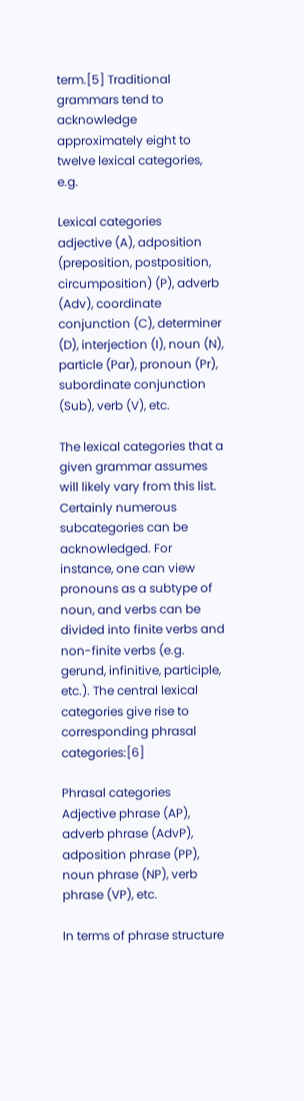term.[5] Traditional grammars tend to acknowledge approximately eight to twelve lexical categories, e.g.

Lexical categories
adjective (A), adposition (preposition, postposition, circumposition) (P), adverb (Adv), coordinate conjunction (C), determiner (D), interjection (I), noun (N), particle (Par), pronoun (Pr), subordinate conjunction (Sub), verb (V), etc.

The lexical categories that a given grammar assumes will likely vary from this list. Certainly numerous subcategories can be acknowledged. For instance, one can view pronouns as a subtype of noun, and verbs can be divided into finite verbs and non-finite verbs (e.g. gerund, infinitive, participle, etc.). The central lexical categories give rise to corresponding phrasal categories:[6]

Phrasal categories
Adjective phrase (AP), adverb phrase (AdvP), adposition phrase (PP), noun phrase (NP), verb phrase (VP), etc.

In terms of phrase structure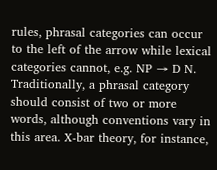rules, phrasal categories can occur to the left of the arrow while lexical categories cannot, e.g. NP → D N. Traditionally, a phrasal category should consist of two or more words, although conventions vary in this area. X-bar theory, for instance,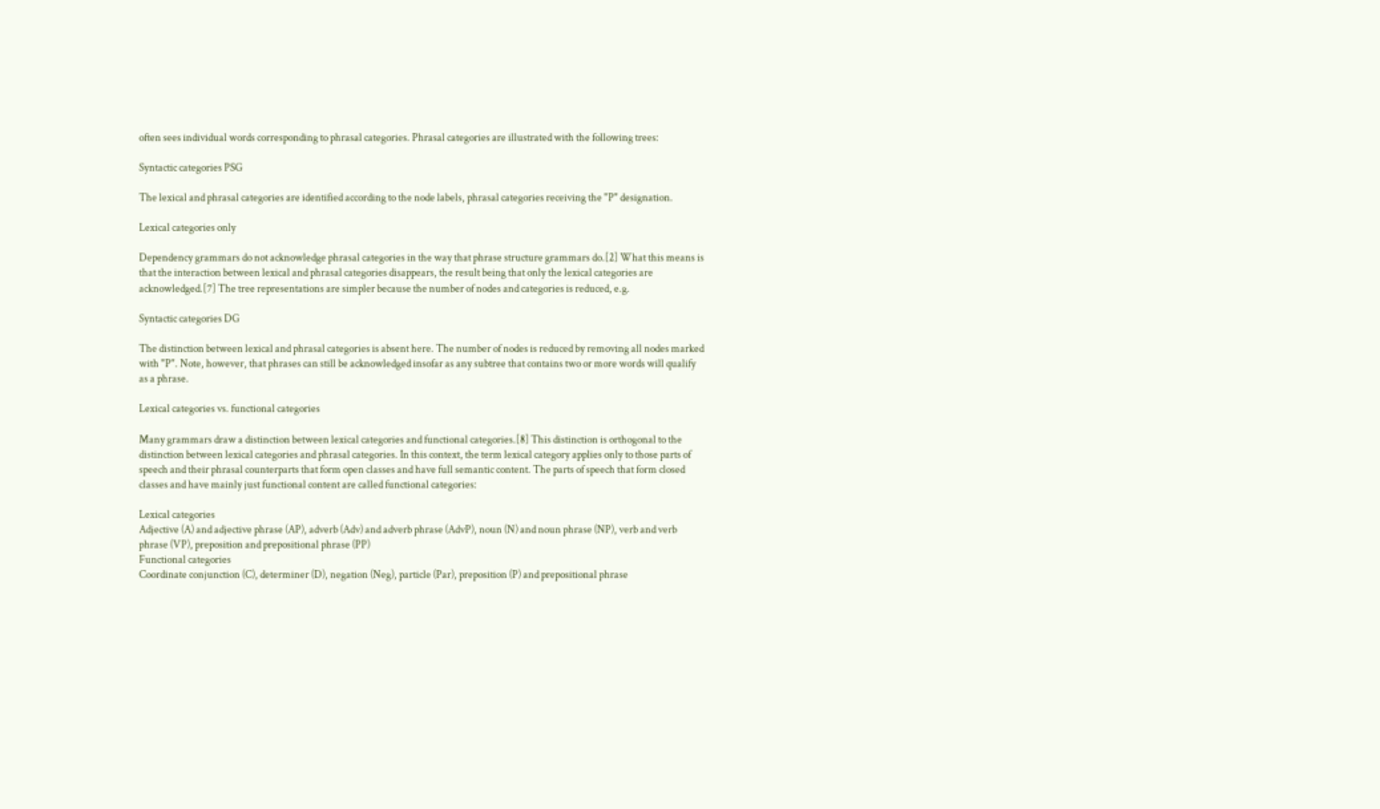often sees individual words corresponding to phrasal categories. Phrasal categories are illustrated with the following trees:

Syntactic categories PSG

The lexical and phrasal categories are identified according to the node labels, phrasal categories receiving the "P" designation.

Lexical categories only

Dependency grammars do not acknowledge phrasal categories in the way that phrase structure grammars do.[2] What this means is that the interaction between lexical and phrasal categories disappears, the result being that only the lexical categories are acknowledged.[7] The tree representations are simpler because the number of nodes and categories is reduced, e.g.

Syntactic categories DG

The distinction between lexical and phrasal categories is absent here. The number of nodes is reduced by removing all nodes marked with "P". Note, however, that phrases can still be acknowledged insofar as any subtree that contains two or more words will qualify as a phrase.

Lexical categories vs. functional categories

Many grammars draw a distinction between lexical categories and functional categories.[8] This distinction is orthogonal to the distinction between lexical categories and phrasal categories. In this context, the term lexical category applies only to those parts of speech and their phrasal counterparts that form open classes and have full semantic content. The parts of speech that form closed classes and have mainly just functional content are called functional categories:

Lexical categories
Adjective (A) and adjective phrase (AP), adverb (Adv) and adverb phrase (AdvP), noun (N) and noun phrase (NP), verb and verb phrase (VP), preposition and prepositional phrase (PP)
Functional categories
Coordinate conjunction (C), determiner (D), negation (Neg), particle (Par), preposition (P) and prepositional phrase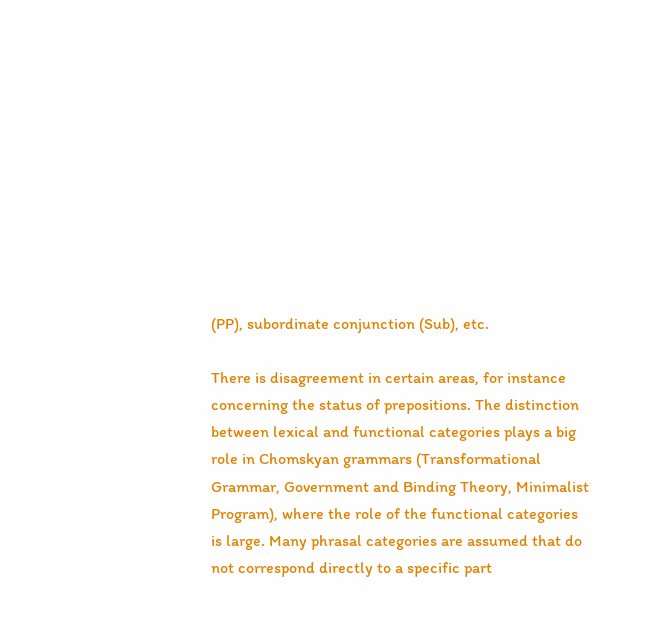(PP), subordinate conjunction (Sub), etc.

There is disagreement in certain areas, for instance concerning the status of prepositions. The distinction between lexical and functional categories plays a big role in Chomskyan grammars (Transformational Grammar, Government and Binding Theory, Minimalist Program), where the role of the functional categories is large. Many phrasal categories are assumed that do not correspond directly to a specific part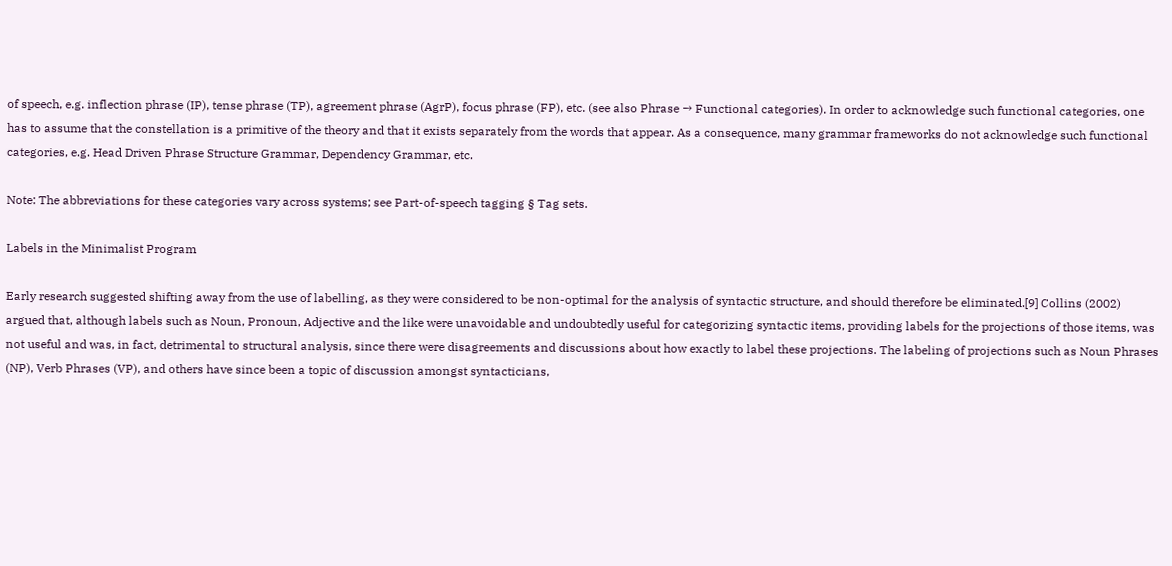of speech, e.g. inflection phrase (IP), tense phrase (TP), agreement phrase (AgrP), focus phrase (FP), etc. (see also Phrase → Functional categories). In order to acknowledge such functional categories, one has to assume that the constellation is a primitive of the theory and that it exists separately from the words that appear. As a consequence, many grammar frameworks do not acknowledge such functional categories, e.g. Head Driven Phrase Structure Grammar, Dependency Grammar, etc.

Note: The abbreviations for these categories vary across systems; see Part-of-speech tagging § Tag sets.

Labels in the Minimalist Program

Early research suggested shifting away from the use of labelling, as they were considered to be non-optimal for the analysis of syntactic structure, and should therefore be eliminated.[9] Collins (2002) argued that, although labels such as Noun, Pronoun, Adjective and the like were unavoidable and undoubtedly useful for categorizing syntactic items, providing labels for the projections of those items, was not useful and was, in fact, detrimental to structural analysis, since there were disagreements and discussions about how exactly to label these projections. The labeling of projections such as Noun Phrases (NP), Verb Phrases (VP), and others have since been a topic of discussion amongst syntacticians,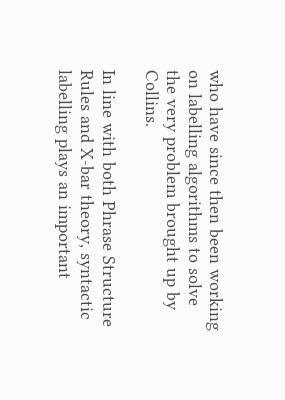who have since then been working on labelling algorithms to solve the very problem brought up by Collins.

In line with both Phrase Structure Rules and X-bar theory, syntactic labelling plays an important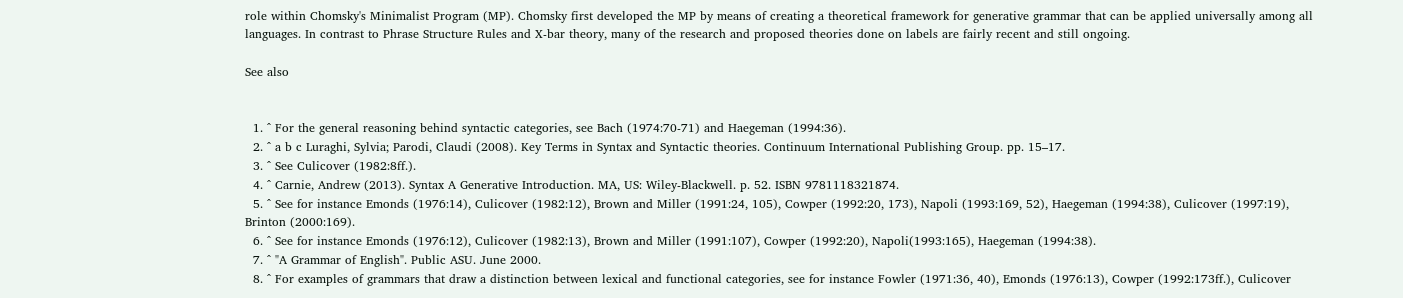role within Chomsky's Minimalist Program (MP). Chomsky first developed the MP by means of creating a theoretical framework for generative grammar that can be applied universally among all languages. In contrast to Phrase Structure Rules and X-bar theory, many of the research and proposed theories done on labels are fairly recent and still ongoing.

See also


  1. ^ For the general reasoning behind syntactic categories, see Bach (1974:70-71) and Haegeman (1994:36).
  2. ^ a b c Luraghi, Sylvia; Parodi, Claudi (2008). Key Terms in Syntax and Syntactic theories. Continuum International Publishing Group. pp. 15–17.
  3. ^ See Culicover (1982:8ff.).
  4. ^ Carnie, Andrew (2013). Syntax A Generative Introduction. MA, US: Wiley-Blackwell. p. 52. ISBN 9781118321874.
  5. ^ See for instance Emonds (1976:14), Culicover (1982:12), Brown and Miller (1991:24, 105), Cowper (1992:20, 173), Napoli (1993:169, 52), Haegeman (1994:38), Culicover (1997:19), Brinton (2000:169).
  6. ^ See for instance Emonds (1976:12), Culicover (1982:13), Brown and Miller (1991:107), Cowper (1992:20), Napoli(1993:165), Haegeman (1994:38).
  7. ^ "A Grammar of English". Public ASU. June 2000.
  8. ^ For examples of grammars that draw a distinction between lexical and functional categories, see for instance Fowler (1971:36, 40), Emonds (1976:13), Cowper (1992:173ff.), Culicover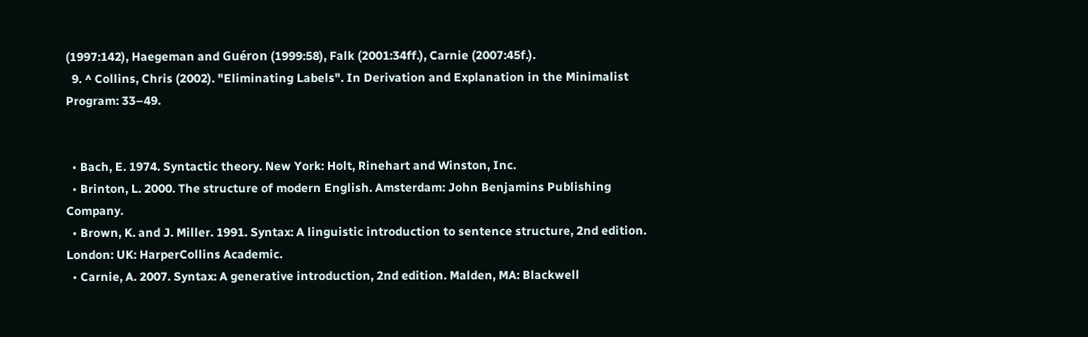(1997:142), Haegeman and Guéron (1999:58), Falk (2001:34ff.), Carnie (2007:45f.).
  9. ^ Collins, Chris (2002). "Eliminating Labels". In Derivation and Explanation in the Minimalist Program: 33–49.


  • Bach, E. 1974. Syntactic theory. New York: Holt, Rinehart and Winston, Inc.
  • Brinton, L. 2000. The structure of modern English. Amsterdam: John Benjamins Publishing Company.
  • Brown, K. and J. Miller. 1991. Syntax: A linguistic introduction to sentence structure, 2nd edition. London: UK: HarperCollins Academic.
  • Carnie, A. 2007. Syntax: A generative introduction, 2nd edition. Malden, MA: Blackwell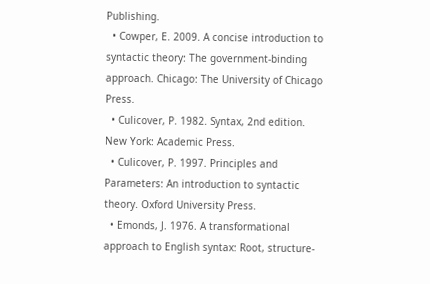Publishing.
  • Cowper, E. 2009. A concise introduction to syntactic theory: The government-binding approach. Chicago: The University of Chicago Press.
  • Culicover, P. 1982. Syntax, 2nd edition. New York: Academic Press.
  • Culicover, P. 1997. Principles and Parameters: An introduction to syntactic theory. Oxford University Press.
  • Emonds, J. 1976. A transformational approach to English syntax: Root, structure-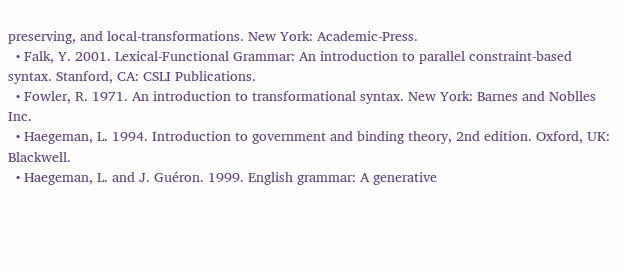preserving, and local-transformations. New York: Academic-Press.
  • Falk, Y. 2001. Lexical-Functional Grammar: An introduction to parallel constraint-based syntax. Stanford, CA: CSLI Publications.
  • Fowler, R. 1971. An introduction to transformational syntax. New York: Barnes and Noblles Inc.
  • Haegeman, L. 1994. Introduction to government and binding theory, 2nd edition. Oxford, UK: Blackwell.
  • Haegeman, L. and J. Guéron. 1999. English grammar: A generative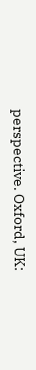perspective. Oxford, UK: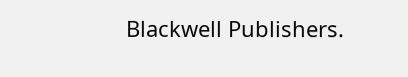Blackwell Publishers.